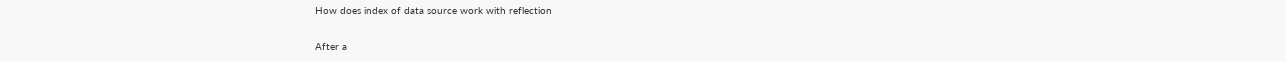How does index of data source work with reflection

After a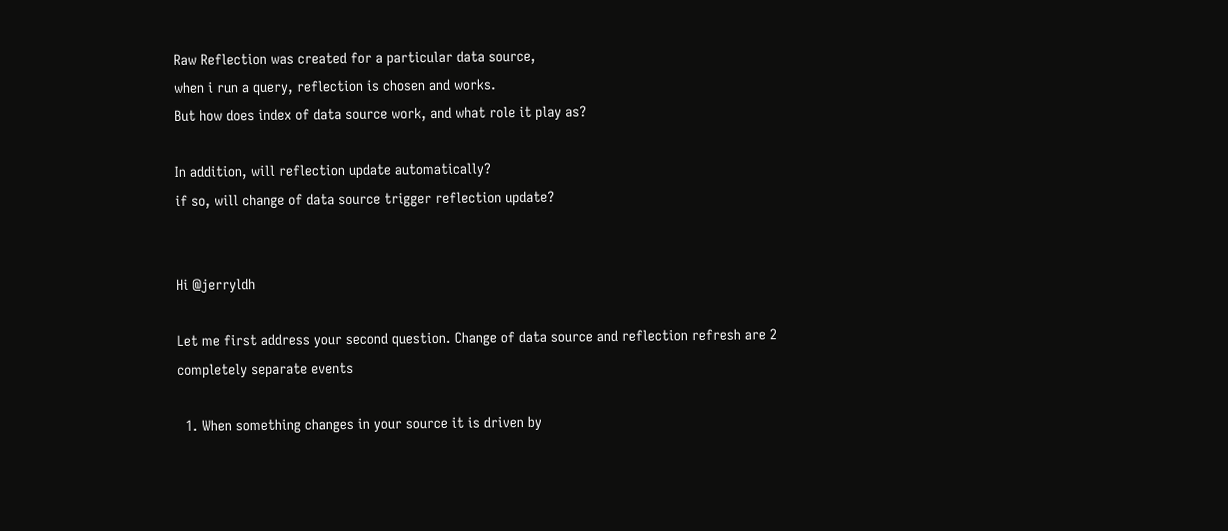Raw Reflection was created for a particular data source,
when i run a query, reflection is chosen and works.
But how does index of data source work, and what role it play as?

In addition, will reflection update automatically?
if so, will change of data source trigger reflection update?


Hi @jerryldh

Let me first address your second question. Change of data source and reflection refresh are 2 completely separate events

  1. When something changes in your source it is driven by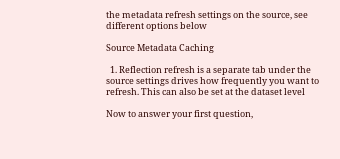the metadata refresh settings on the source, see different options below

Source Metadata Caching

  1. Reflection refresh is a separate tab under the source settings drives how frequently you want to refresh. This can also be set at the dataset level

Now to answer your first question,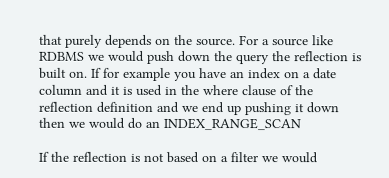that purely depends on the source. For a source like RDBMS we would push down the query the reflection is built on. If for example you have an index on a date column and it is used in the where clause of the reflection definition and we end up pushing it down then we would do an INDEX_RANGE_SCAN

If the reflection is not based on a filter we would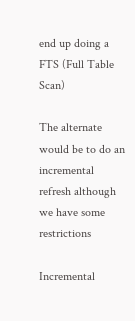end up doing a FTS (Full Table Scan)

The alternate would be to do an incremental refresh although we have some restrictions

Incremental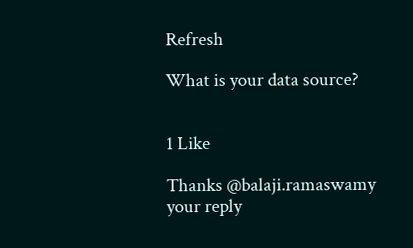Refresh

What is your data source?


1 Like

Thanks @balaji.ramaswamy
your reply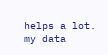helps a lot.
my data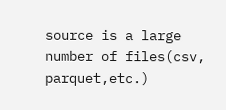source is a large number of files(csv, parquet,etc.)